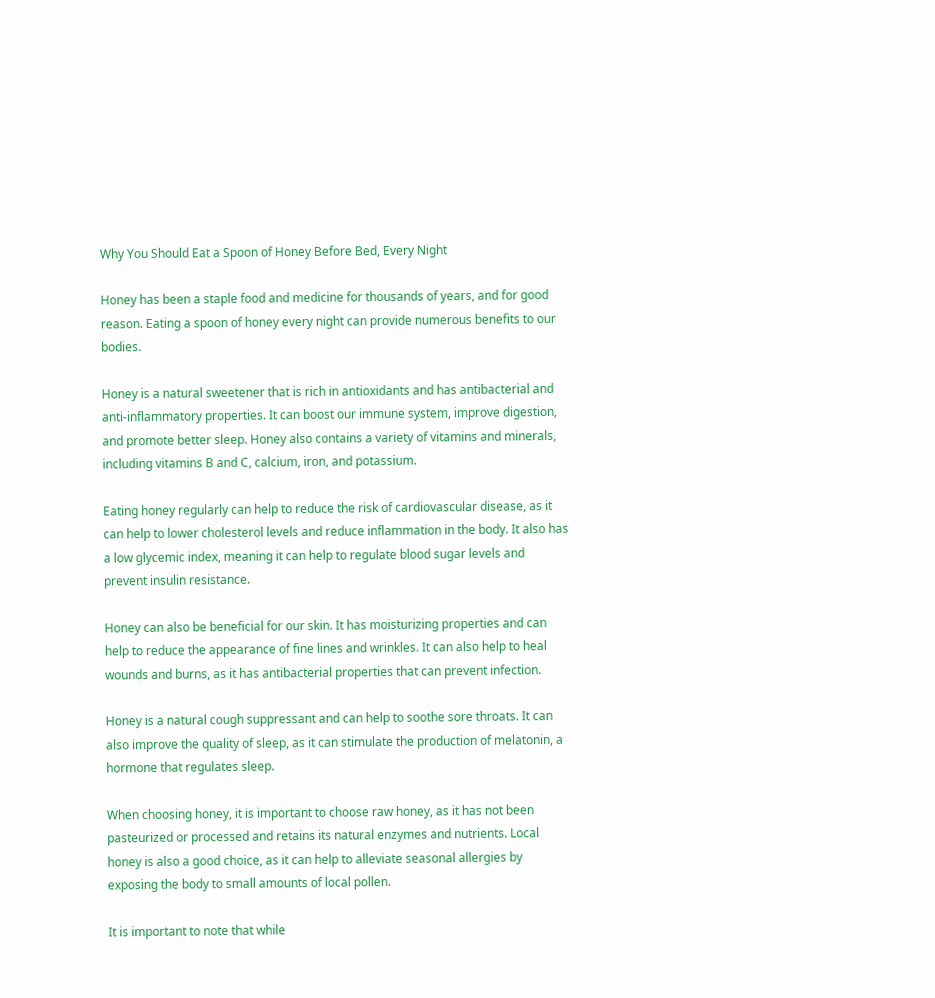Why You Should Eat a Spoon of Honey Before Bed, Every Night

Honey has been a staple food and medicine for thousands of years, and for good reason. Eating a spoon of honey every night can provide numerous benefits to our bodies.

Honey is a natural sweetener that is rich in antioxidants and has antibacterial and anti-inflammatory properties. It can boost our immune system, improve digestion, and promote better sleep. Honey also contains a variety of vitamins and minerals, including vitamins B and C, calcium, iron, and potassium.

Eating honey regularly can help to reduce the risk of cardiovascular disease, as it can help to lower cholesterol levels and reduce inflammation in the body. It also has a low glycemic index, meaning it can help to regulate blood sugar levels and prevent insulin resistance.

Honey can also be beneficial for our skin. It has moisturizing properties and can help to reduce the appearance of fine lines and wrinkles. It can also help to heal wounds and burns, as it has antibacterial properties that can prevent infection.

Honey is a natural cough suppressant and can help to soothe sore throats. It can also improve the quality of sleep, as it can stimulate the production of melatonin, a hormone that regulates sleep.

When choosing honey, it is important to choose raw honey, as it has not been pasteurized or processed and retains its natural enzymes and nutrients. Local honey is also a good choice, as it can help to alleviate seasonal allergies by exposing the body to small amounts of local pollen.

It is important to note that while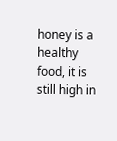honey is a healthy food, it is still high in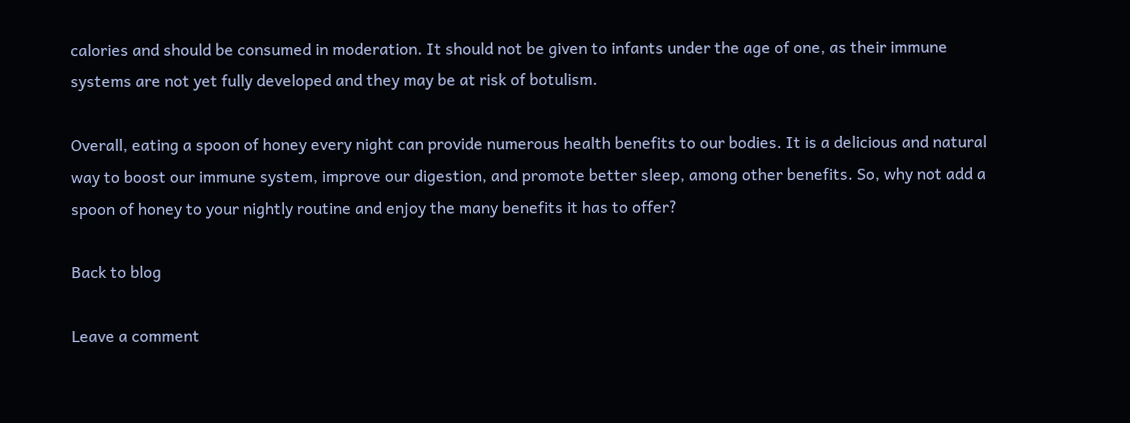calories and should be consumed in moderation. It should not be given to infants under the age of one, as their immune systems are not yet fully developed and they may be at risk of botulism.

Overall, eating a spoon of honey every night can provide numerous health benefits to our bodies. It is a delicious and natural way to boost our immune system, improve our digestion, and promote better sleep, among other benefits. So, why not add a spoon of honey to your nightly routine and enjoy the many benefits it has to offer?

Back to blog

Leave a comment